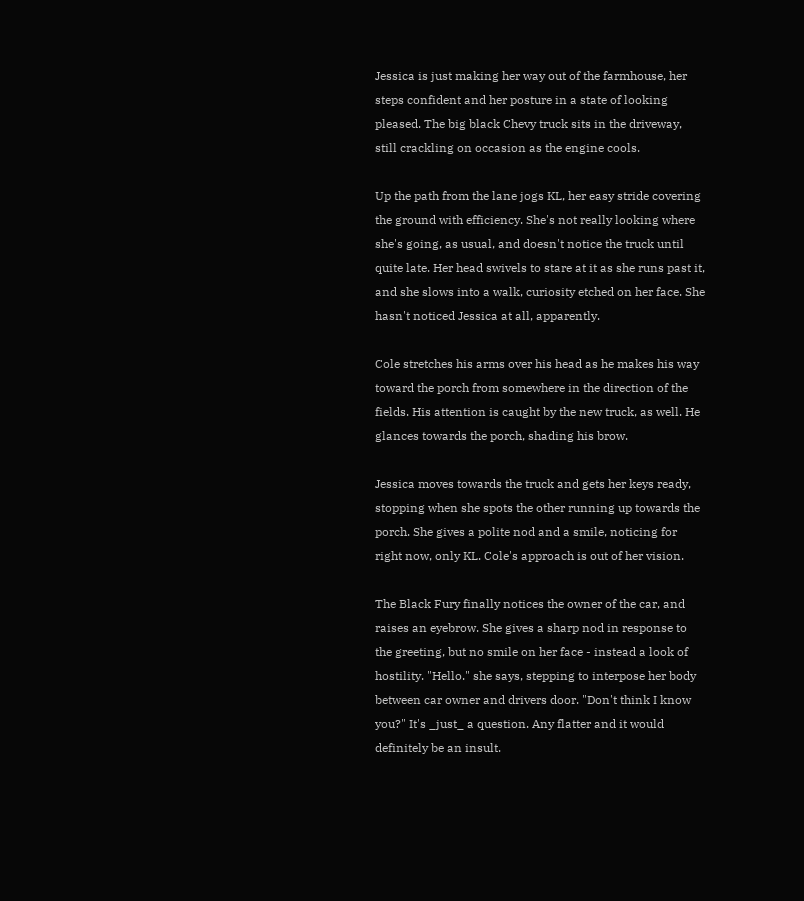Jessica is just making her way out of the farmhouse, her steps confident and her posture in a state of looking pleased. The big black Chevy truck sits in the driveway, still crackling on occasion as the engine cools.

Up the path from the lane jogs KL, her easy stride covering the ground with efficiency. She's not really looking where she's going, as usual, and doesn't notice the truck until quite late. Her head swivels to stare at it as she runs past it, and she slows into a walk, curiosity etched on her face. She hasn't noticed Jessica at all, apparently.

Cole stretches his arms over his head as he makes his way toward the porch from somewhere in the direction of the fields. His attention is caught by the new truck, as well. He glances towards the porch, shading his brow.

Jessica moves towards the truck and gets her keys ready, stopping when she spots the other running up towards the porch. She gives a polite nod and a smile, noticing for right now, only KL. Cole's approach is out of her vision.

The Black Fury finally notices the owner of the car, and raises an eyebrow. She gives a sharp nod in response to the greeting, but no smile on her face - instead a look of hostility. "Hello." she says, stepping to interpose her body between car owner and drivers door. "Don't think I know you?" It's _just_ a question. Any flatter and it would definitely be an insult.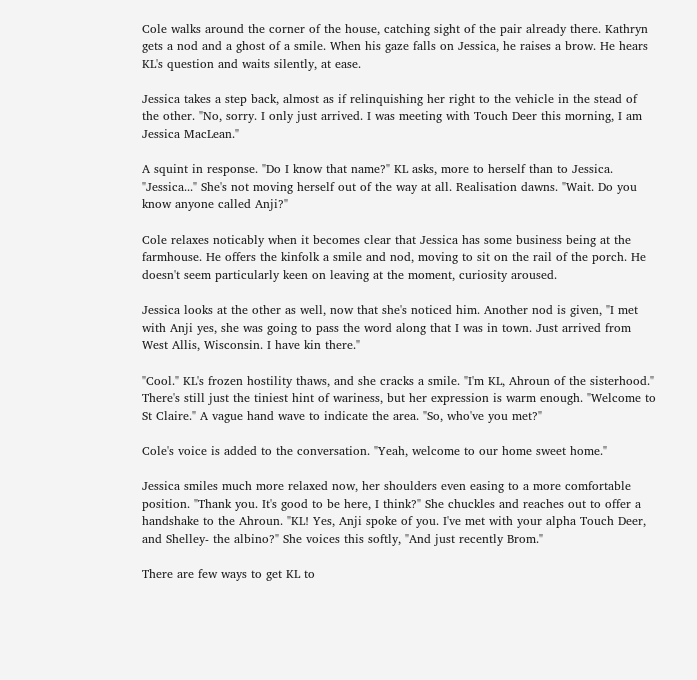Cole walks around the corner of the house, catching sight of the pair already there. Kathryn gets a nod and a ghost of a smile. When his gaze falls on Jessica, he raises a brow. He hears KL's question and waits silently, at ease.

Jessica takes a step back, almost as if relinquishing her right to the vehicle in the stead of the other. "No, sorry. I only just arrived. I was meeting with Touch Deer this morning, I am Jessica MacLean."

A squint in response. "Do I know that name?" KL asks, more to herself than to Jessica. "Jessica..." She's not moving herself out of the way at all. Realisation dawns. "Wait. Do you know anyone called Anji?"

Cole relaxes noticably when it becomes clear that Jessica has some business being at the farmhouse. He offers the kinfolk a smile and nod, moving to sit on the rail of the porch. He doesn't seem particularly keen on leaving at the moment, curiosity aroused.

Jessica looks at the other as well, now that she's noticed him. Another nod is given, "I met with Anji yes, she was going to pass the word along that I was in town. Just arrived from West Allis, Wisconsin. I have kin there."

"Cool." KL's frozen hostility thaws, and she cracks a smile. "I'm KL, Ahroun of the sisterhood." There's still just the tiniest hint of wariness, but her expression is warm enough. "Welcome to St Claire." A vague hand wave to indicate the area. "So, who've you met?"

Cole's voice is added to the conversation. "Yeah, welcome to our home sweet home."

Jessica smiles much more relaxed now, her shoulders even easing to a more comfortable position. "Thank you. It's good to be here, I think?" She chuckles and reaches out to offer a handshake to the Ahroun. "KL! Yes, Anji spoke of you. I've met with your alpha Touch Deer, and Shelley- the albino?" She voices this softly, "And just recently Brom."

There are few ways to get KL to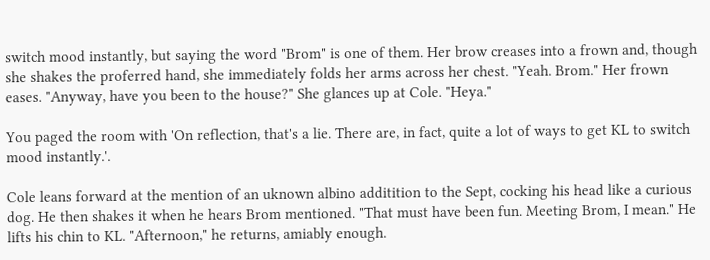switch mood instantly, but saying the word "Brom" is one of them. Her brow creases into a frown and, though she shakes the proferred hand, she immediately folds her arms across her chest. "Yeah. Brom." Her frown eases. "Anyway, have you been to the house?" She glances up at Cole. "Heya."

You paged the room with 'On reflection, that's a lie. There are, in fact, quite a lot of ways to get KL to switch mood instantly.'.

Cole leans forward at the mention of an uknown albino additition to the Sept, cocking his head like a curious dog. He then shakes it when he hears Brom mentioned. "That must have been fun. Meeting Brom, I mean." He lifts his chin to KL. "Afternoon," he returns, amiably enough.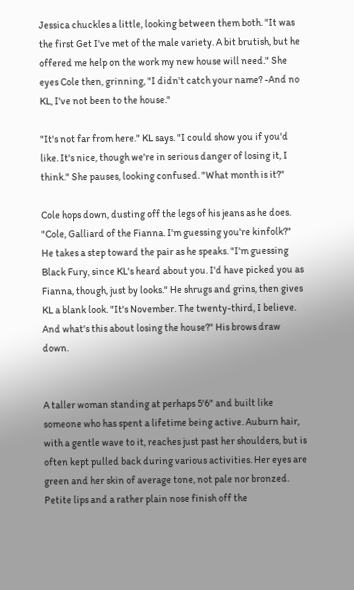Jessica chuckles a little, looking between them both. "It was the first Get I've met of the male variety. A bit brutish, but he offered me help on the work my new house will need." She eyes Cole then, grinning, "I didn't catch your name? -And no KL, I've not been to the house."

"It's not far from here." KL says. "I could show you if you'd like. It's nice, though we're in serious danger of losing it, I think." She pauses, looking confused. "What month is it?"

Cole hops down, dusting off the legs of his jeans as he does. "Cole, Galliard of the Fianna. I'm guessing you're kinfolk?" He takes a step toward the pair as he speaks. "I'm guessing Black Fury, since KL's heard about you. I'd have picked you as Fianna, though, just by looks." He shrugs and grins, then gives KL a blank look. "It's November. The twenty-third, I believe. And what's this about losing the house?" His brows draw down.


A taller woman standing at perhaps 5'6" and built like someone who has spent a lifetime being active. Auburn hair, with a gentle wave to it, reaches just past her shoulders, but is often kept pulled back during various activities. Her eyes are green and her skin of average tone, not pale nor bronzed. Petite lips and a rather plain nose finish off the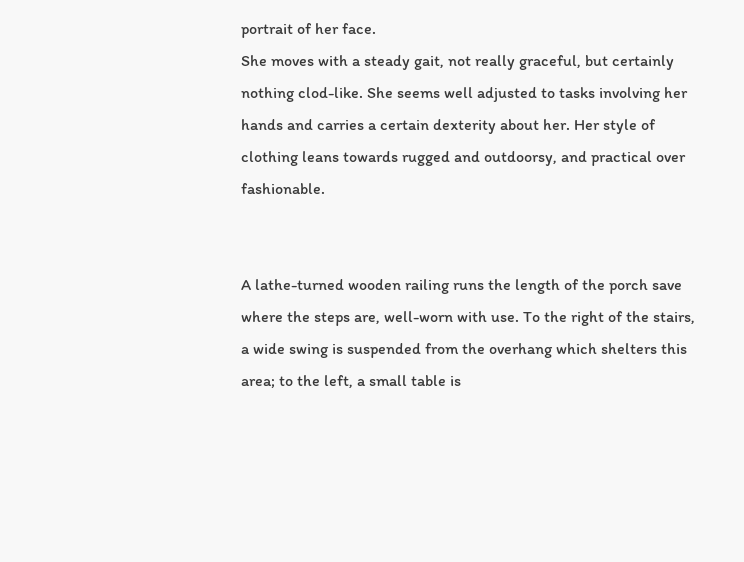portrait of her face.
She moves with a steady gait, not really graceful, but certainly nothing clod-like. She seems well adjusted to tasks involving her hands and carries a certain dexterity about her. Her style of clothing leans towards rugged and outdoorsy, and practical over fashionable.


A lathe-turned wooden railing runs the length of the porch save where the steps are, well-worn with use. To the right of the stairs, a wide swing is suspended from the overhang which shelters this area; to the left, a small table is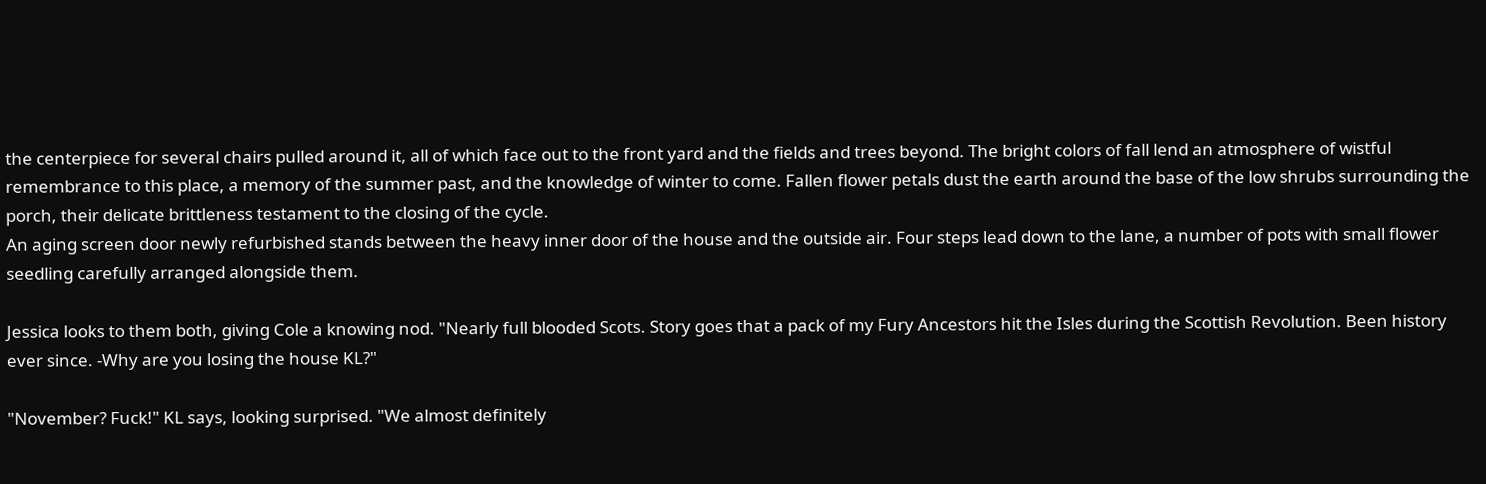the centerpiece for several chairs pulled around it, all of which face out to the front yard and the fields and trees beyond. The bright colors of fall lend an atmosphere of wistful remembrance to this place, a memory of the summer past, and the knowledge of winter to come. Fallen flower petals dust the earth around the base of the low shrubs surrounding the porch, their delicate brittleness testament to the closing of the cycle.
An aging screen door newly refurbished stands between the heavy inner door of the house and the outside air. Four steps lead down to the lane, a number of pots with small flower seedling carefully arranged alongside them.

Jessica looks to them both, giving Cole a knowing nod. "Nearly full blooded Scots. Story goes that a pack of my Fury Ancestors hit the Isles during the Scottish Revolution. Been history ever since. -Why are you losing the house KL?"

"November? Fuck!" KL says, looking surprised. "We almost definitely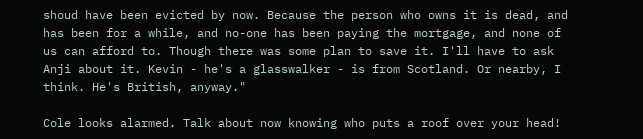shoud have been evicted by now. Because the person who owns it is dead, and has been for a while, and no-one has been paying the mortgage, and none of us can afford to. Though there was some plan to save it. I'll have to ask Anji about it. Kevin - he's a glasswalker - is from Scotland. Or nearby, I think. He's British, anyway."

Cole looks alarmed. Talk about now knowing who puts a roof over your head!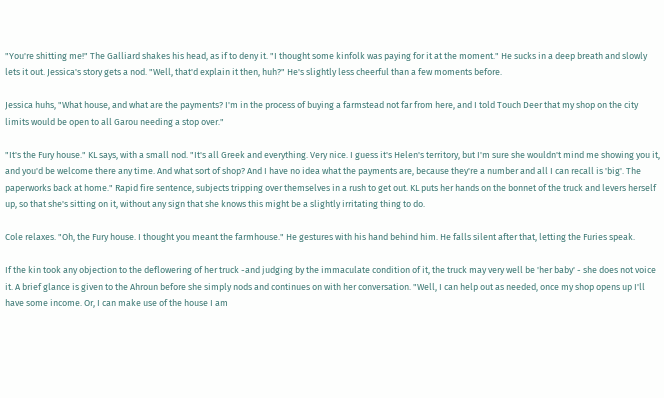"You're shitting me!" The Galliard shakes his head, as if to deny it. "I thought some kinfolk was paying for it at the moment." He sucks in a deep breath and slowly lets it out. Jessica's story gets a nod. "Well, that'd explain it then, huh?" He's slightly less cheerful than a few moments before.

Jessica huhs, "What house, and what are the payments? I'm in the process of buying a farmstead not far from here, and I told Touch Deer that my shop on the city limits would be open to all Garou needing a stop over."

"It's the Fury house." KL says, with a small nod. "It's all Greek and everything. Very nice. I guess it's Helen's territory, but I'm sure she wouldn't mind me showing you it, and you'd be welcome there any time. And what sort of shop? And I have no idea what the payments are, because they're a number and all I can recall is 'big'. The paperworks back at home." Rapid fire sentence, subjects tripping over themselves in a rush to get out. KL puts her hands on the bonnet of the truck and levers herself up, so that she's sitting on it, without any sign that she knows this might be a slightly irritating thing to do.

Cole relaxes. "Oh, the Fury house. I thought you meant the farmhouse." He gestures with his hand behind him. He falls silent after that, letting the Furies speak.

If the kin took any objection to the deflowering of her truck -and judging by the immaculate condition of it, the truck may very well be 'her baby' - she does not voice it. A brief glance is given to the Ahroun before she simply nods and continues on with her conversation. "Well, I can help out as needed, once my shop opens up I'll have some income. Or, I can make use of the house I am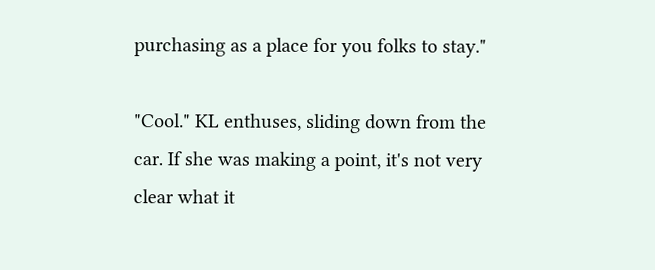purchasing as a place for you folks to stay."

"Cool." KL enthuses, sliding down from the car. If she was making a point, it's not very clear what it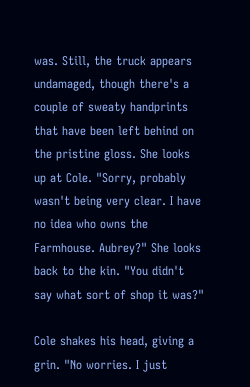was. Still, the truck appears undamaged, though there's a couple of sweaty handprints that have been left behind on the pristine gloss. She looks up at Cole. "Sorry, probably wasn't being very clear. I have no idea who owns the Farmhouse. Aubrey?" She looks back to the kin. "You didn't say what sort of shop it was?"

Cole shakes his head, giving a grin. "No worries. I just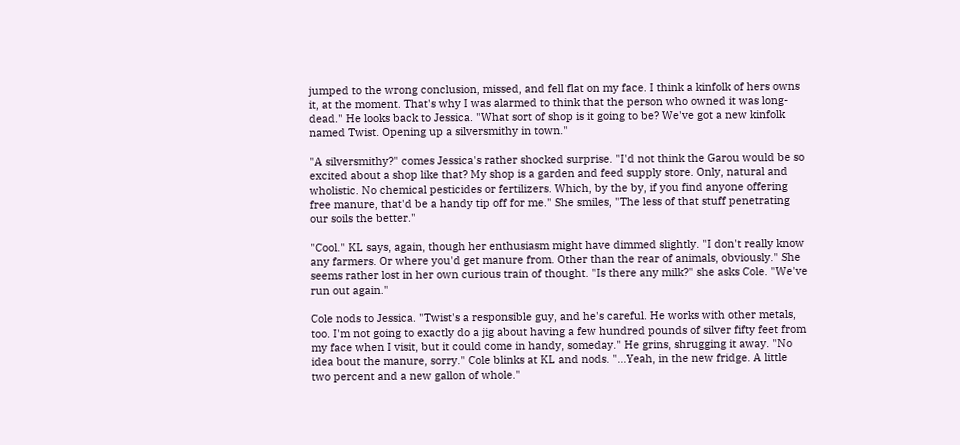jumped to the wrong conclusion, missed, and fell flat on my face. I think a kinfolk of hers owns it, at the moment. That's why I was alarmed to think that the person who owned it was long-dead." He looks back to Jessica. "What sort of shop is it going to be? We've got a new kinfolk named Twist. Opening up a silversmithy in town."

"A silversmithy?" comes Jessica's rather shocked surprise. "I'd not think the Garou would be so excited about a shop like that? My shop is a garden and feed supply store. Only, natural and wholistic. No chemical pesticides or fertilizers. Which, by the by, if you find anyone offering free manure, that'd be a handy tip off for me." She smiles, "The less of that stuff penetrating our soils the better."

"Cool." KL says, again, though her enthusiasm might have dimmed slightly. "I don't really know any farmers. Or where you'd get manure from. Other than the rear of animals, obviously." She seems rather lost in her own curious train of thought. "Is there any milk?" she asks Cole. "We've run out again."

Cole nods to Jessica. "Twist's a responsible guy, and he's careful. He works with other metals, too. I'm not going to exactly do a jig about having a few hundred pounds of silver fifty feet from my face when I visit, but it could come in handy, someday." He grins, shrugging it away. "No idea bout the manure, sorry." Cole blinks at KL and nods. "...Yeah, in the new fridge. A little two percent and a new gallon of whole."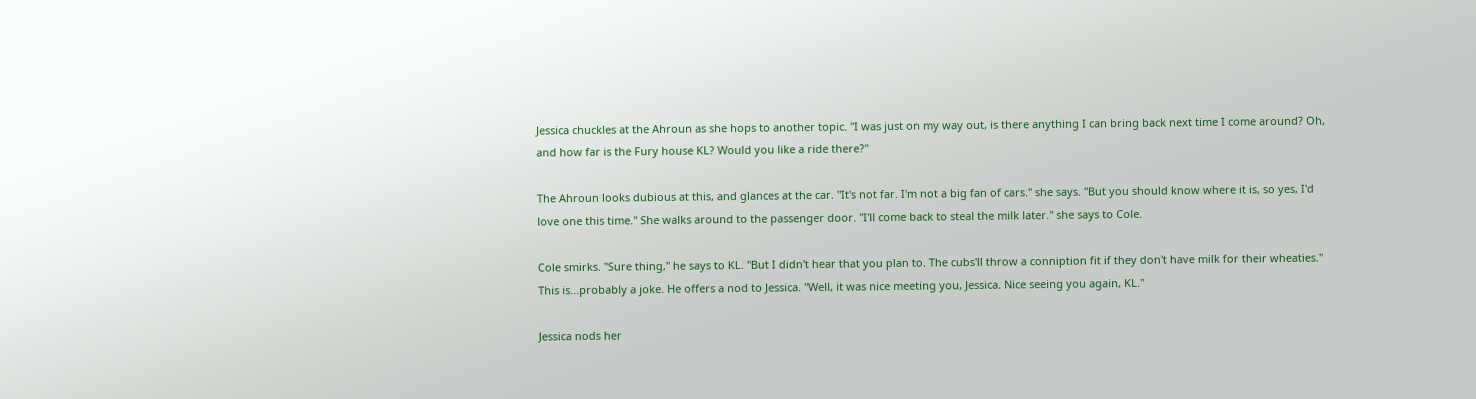Jessica chuckles at the Ahroun as she hops to another topic. "I was just on my way out, is there anything I can bring back next time I come around? Oh, and how far is the Fury house KL? Would you like a ride there?"

The Ahroun looks dubious at this, and glances at the car. "It's not far. I'm not a big fan of cars." she says. "But you should know where it is, so yes, I'd love one this time." She walks around to the passenger door. "I'll come back to steal the milk later." she says to Cole.

Cole smirks. "Sure thing," he says to KL. "But I didn't hear that you plan to. The cubs'll throw a conniption fit if they don't have milk for their wheaties." This is...probably a joke. He offers a nod to Jessica. "Well, it was nice meeting you, Jessica. Nice seeing you again, KL."

Jessica nods her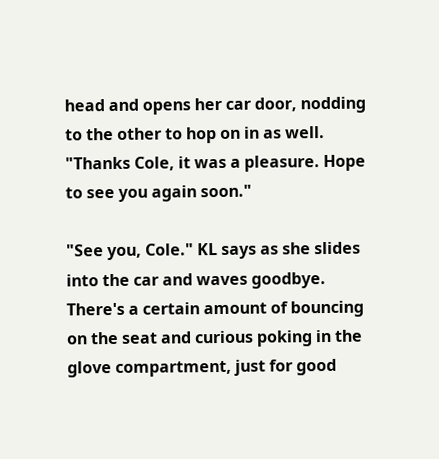head and opens her car door, nodding to the other to hop on in as well. "Thanks Cole, it was a pleasure. Hope to see you again soon."

"See you, Cole." KL says as she slides into the car and waves goodbye. There's a certain amount of bouncing on the seat and curious poking in the glove compartment, just for good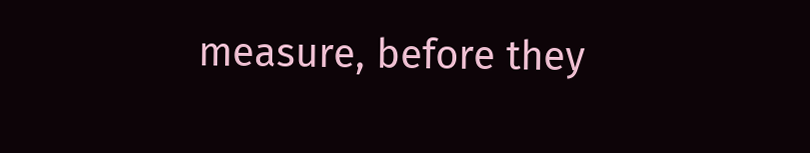measure, before they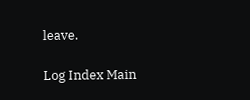leave.

Log Index Main